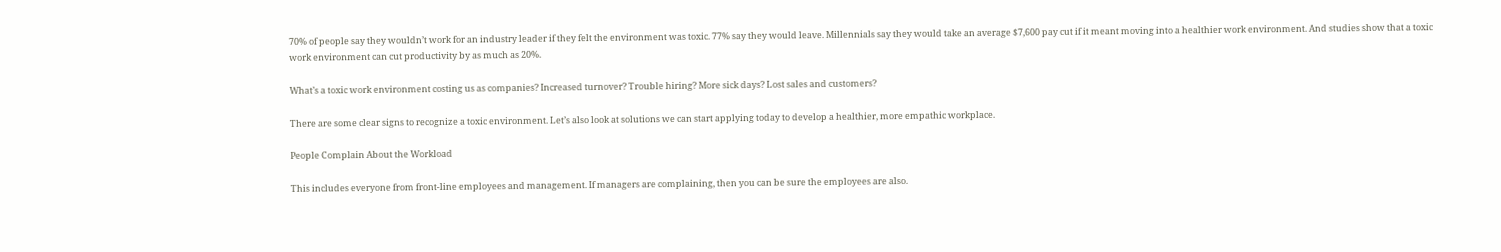70% of people say they wouldn’t work for an industry leader if they felt the environment was toxic. 77% say they would leave. Millennials say they would take an average $7,600 pay cut if it meant moving into a healthier work environment. And studies show that a toxic work environment can cut productivity by as much as 20%.

What’s a toxic work environment costing us as companies? Increased turnover? Trouble hiring? More sick days? Lost sales and customers?

There are some clear signs to recognize a toxic environment. Let’s also look at solutions we can start applying today to develop a healthier, more empathic workplace.

People Complain About the Workload

This includes everyone from front-line employees and management. If managers are complaining, then you can be sure the employees are also.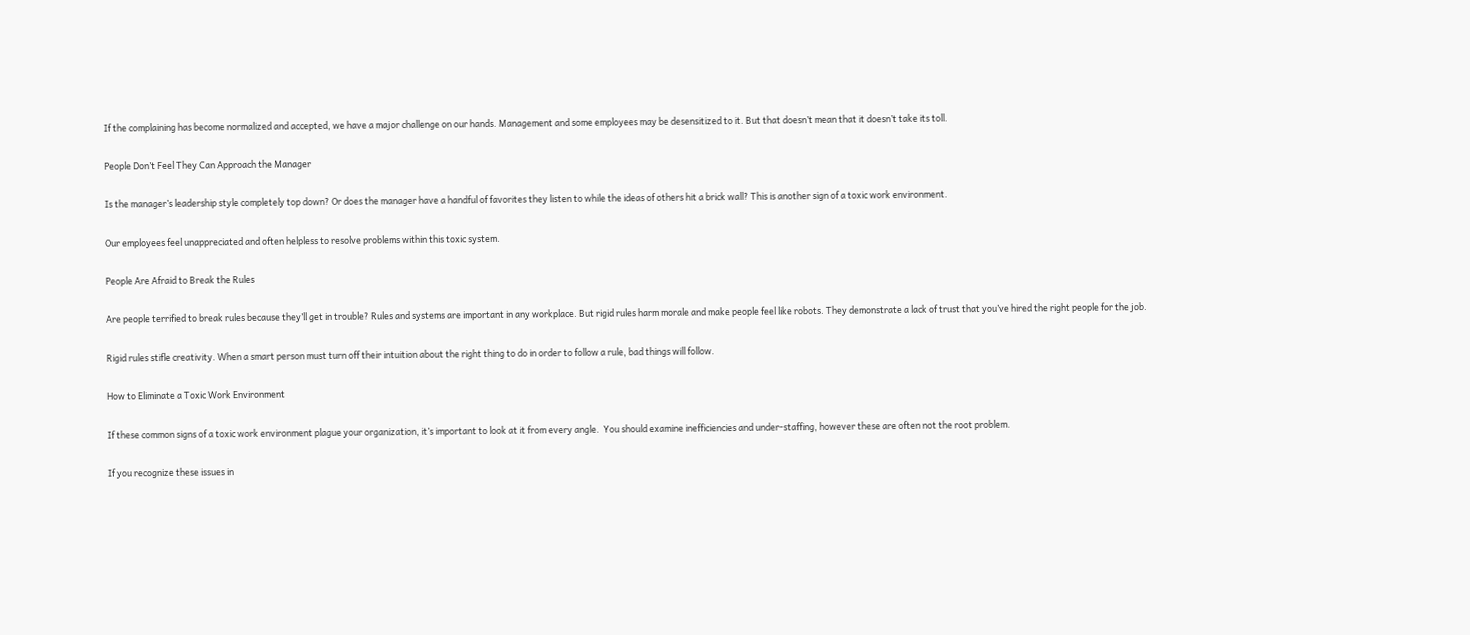If the complaining has become normalized and accepted, we have a major challenge on our hands. Management and some employees may be desensitized to it. But that doesn’t mean that it doesn’t take its toll.

People Don’t Feel They Can Approach the Manager

Is the manager’s leadership style completely top down? Or does the manager have a handful of favorites they listen to while the ideas of others hit a brick wall? This is another sign of a toxic work environment.

Our employees feel unappreciated and often helpless to resolve problems within this toxic system.

People Are Afraid to Break the Rules

Are people terrified to break rules because they’ll get in trouble? Rules and systems are important in any workplace. But rigid rules harm morale and make people feel like robots. They demonstrate a lack of trust that you’ve hired the right people for the job.

Rigid rules stifle creativity. When a smart person must turn off their intuition about the right thing to do in order to follow a rule, bad things will follow.

How to Eliminate a Toxic Work Environment

If these common signs of a toxic work environment plague your organization, it’s important to look at it from every angle.  You should examine inefficiencies and under-staffing, however these are often not the root problem.

If you recognize these issues in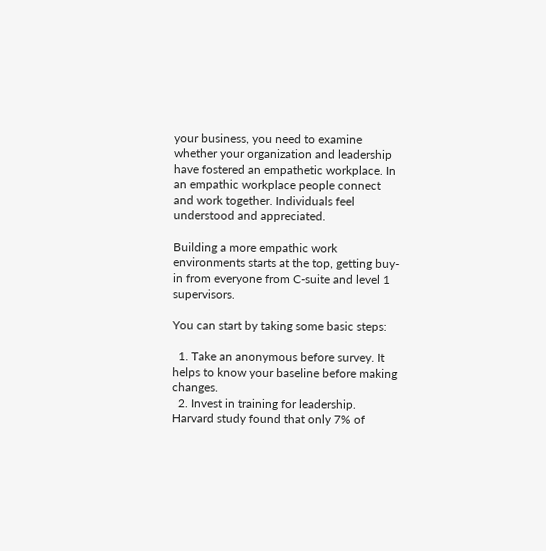your business, you need to examine whether your organization and leadership have fostered an empathetic workplace. In an empathic workplace people connect and work together. Individuals feel understood and appreciated.

Building a more empathic work environments starts at the top, getting buy-in from everyone from C-suite and level 1 supervisors.

You can start by taking some basic steps:

  1. Take an anonymous before survey. It helps to know your baseline before making changes.
  2. Invest in training for leadership. Harvard study found that only 7% of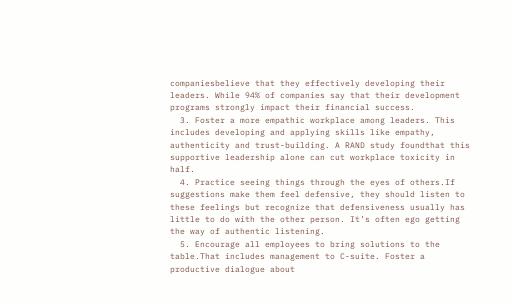companiesbelieve that they effectively developing their leaders. While 94% of companies say that their development programs strongly impact their financial success.
  3. Foster a more empathic workplace among leaders. This includes developing and applying skills like empathy, authenticity and trust-building. A RAND study foundthat this supportive leadership alone can cut workplace toxicity in half.
  4. Practice seeing things through the eyes of others.If suggestions make them feel defensive, they should listen to these feelings but recognize that defensiveness usually has little to do with the other person. It’s often ego getting the way of authentic listening.
  5. Encourage all employees to bring solutions to the table.That includes management to C-suite. Foster a productive dialogue about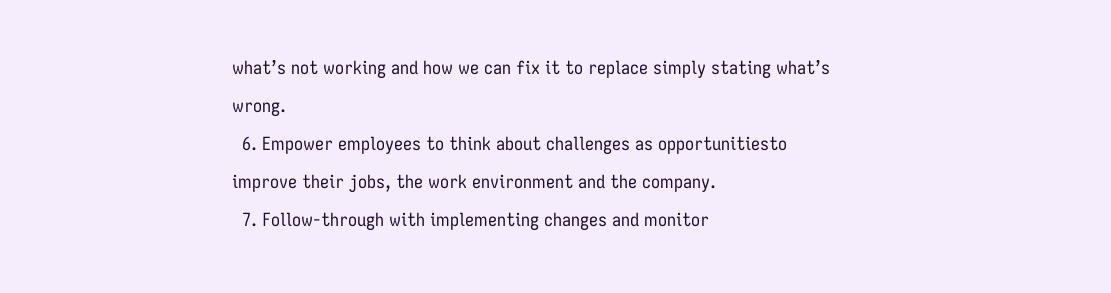what’s not working and how we can fix it to replace simply stating what’s wrong.
  6. Empower employees to think about challenges as opportunitiesto improve their jobs, the work environment and the company.
  7. Follow-through with implementing changes and monitor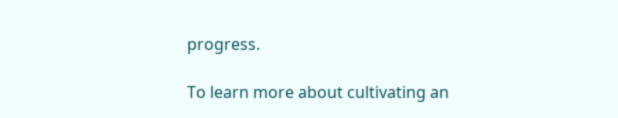progress.

To learn more about cultivating an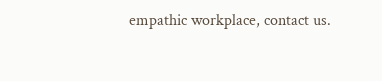empathic workplace, contact us.